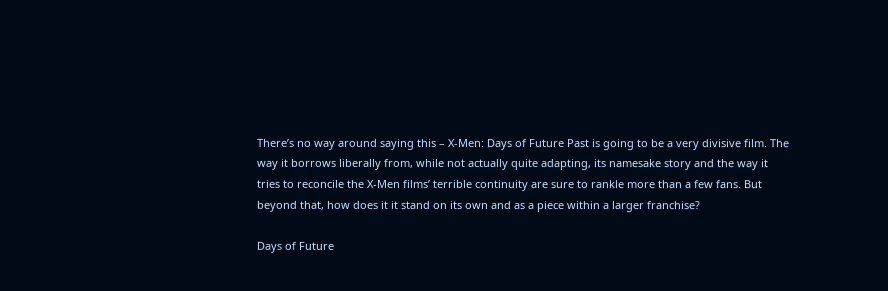There’s no way around saying this – X-Men: Days of Future Past is going to be a very divisive film. The way it borrows liberally from, while not actually quite adapting, its namesake story and the way it tries to reconcile the X-Men films’ terrible continuity are sure to rankle more than a few fans. But beyond that, how does it it stand on its own and as a piece within a larger franchise?

Days of Future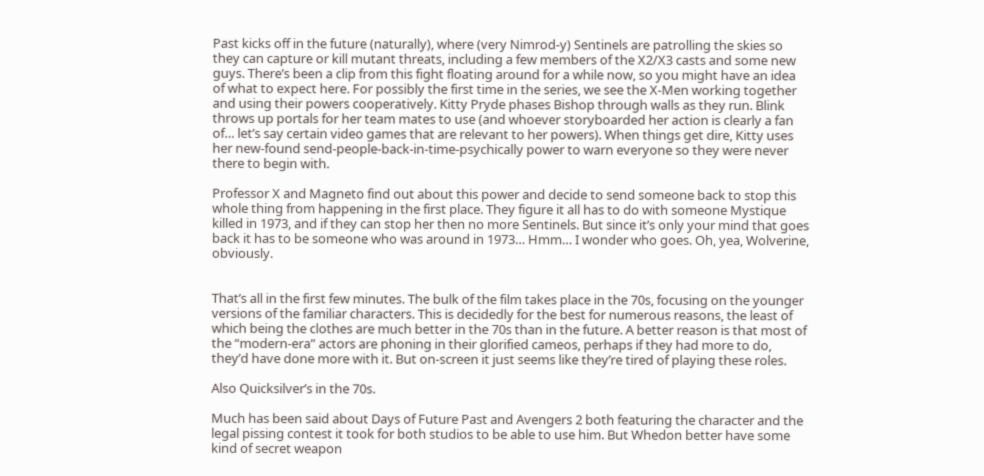Past kicks off in the future (naturally), where (very Nimrod-y) Sentinels are patrolling the skies so they can capture or kill mutant threats, including a few members of the X2/X3 casts and some new guys. There’s been a clip from this fight floating around for a while now, so you might have an idea of what to expect here. For possibly the first time in the series, we see the X-Men working together and using their powers cooperatively. Kitty Pryde phases Bishop through walls as they run. Blink throws up portals for her team mates to use (and whoever storyboarded her action is clearly a fan of… let’s say certain video games that are relevant to her powers). When things get dire, Kitty uses her new-found send-people-back-in-time-psychically power to warn everyone so they were never there to begin with.

Professor X and Magneto find out about this power and decide to send someone back to stop this whole thing from happening in the first place. They figure it all has to do with someone Mystique killed in 1973, and if they can stop her then no more Sentinels. But since it’s only your mind that goes back it has to be someone who was around in 1973… Hmm… I wonder who goes. Oh, yea, Wolverine, obviously.


That’s all in the first few minutes. The bulk of the film takes place in the 70s, focusing on the younger versions of the familiar characters. This is decidedly for the best for numerous reasons, the least of which being the clothes are much better in the 70s than in the future. A better reason is that most of the “modern-era” actors are phoning in their glorified cameos, perhaps if they had more to do, they’d have done more with it. But on-screen it just seems like they’re tired of playing these roles.

Also Quicksilver’s in the 70s.

Much has been said about Days of Future Past and Avengers 2 both featuring the character and the legal pissing contest it took for both studios to be able to use him. But Whedon better have some kind of secret weapon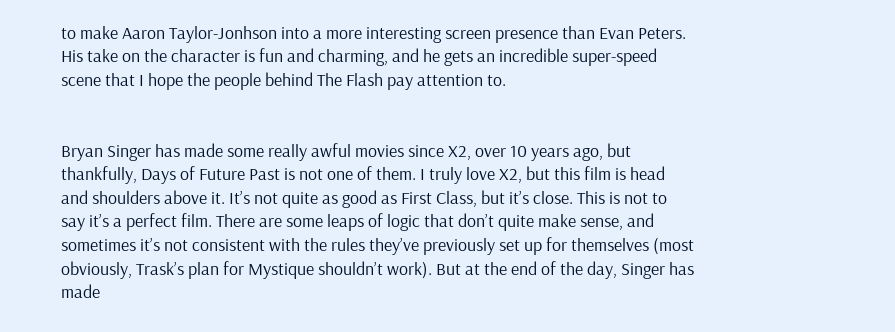to make Aaron Taylor-Jonhson into a more interesting screen presence than Evan Peters. His take on the character is fun and charming, and he gets an incredible super-speed scene that I hope the people behind The Flash pay attention to.


Bryan Singer has made some really awful movies since X2, over 10 years ago, but thankfully, Days of Future Past is not one of them. I truly love X2, but this film is head and shoulders above it. It’s not quite as good as First Class, but it’s close. This is not to say it’s a perfect film. There are some leaps of logic that don’t quite make sense, and sometimes it’s not consistent with the rules they’ve previously set up for themselves (most obviously, Trask’s plan for Mystique shouldn’t work). But at the end of the day, Singer has made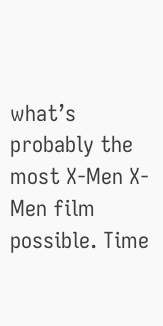what’s probably the most X-Men X-Men film possible. Time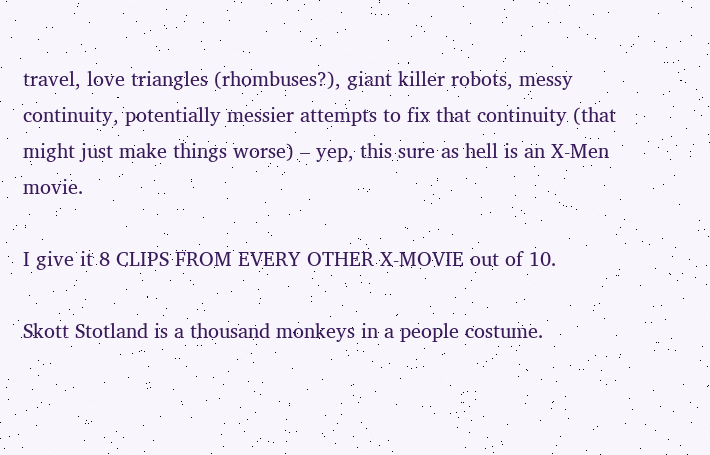travel, love triangles (rhombuses?), giant killer robots, messy continuity, potentially messier attempts to fix that continuity (that might just make things worse) – yep, this sure as hell is an X-Men movie.

I give it 8 CLIPS FROM EVERY OTHER X-MOVIE out of 10.

Skott Stotland is a thousand monkeys in a people costume.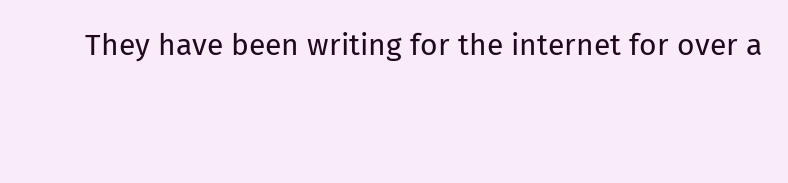They have been writing for the internet for over a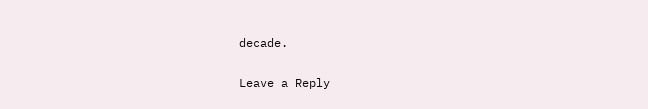decade.

Leave a Reply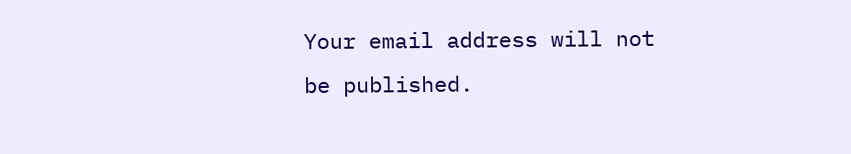Your email address will not be published.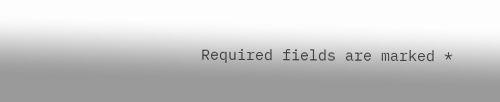Required fields are marked *